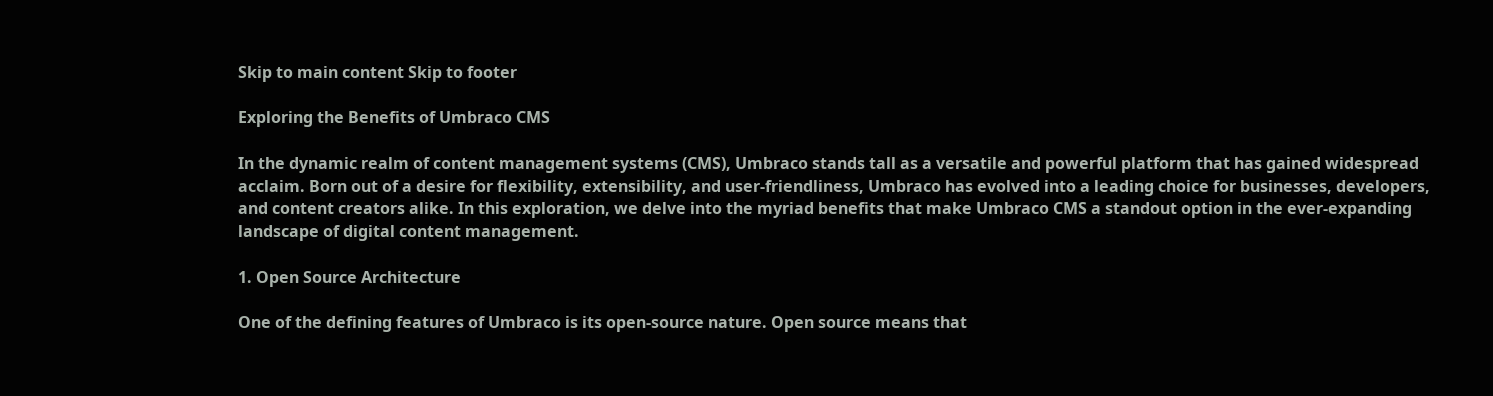Skip to main content Skip to footer

Exploring the Benefits of Umbraco CMS

In the dynamic realm of content management systems (CMS), Umbraco stands tall as a versatile and powerful platform that has gained widespread acclaim. Born out of a desire for flexibility, extensibility, and user-friendliness, Umbraco has evolved into a leading choice for businesses, developers, and content creators alike. In this exploration, we delve into the myriad benefits that make Umbraco CMS a standout option in the ever-expanding landscape of digital content management.

1. Open Source Architecture

One of the defining features of Umbraco is its open-source nature. Open source means that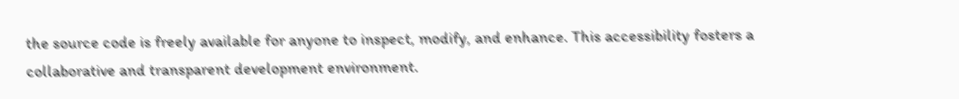the source code is freely available for anyone to inspect, modify, and enhance. This accessibility fosters a collaborative and transparent development environment.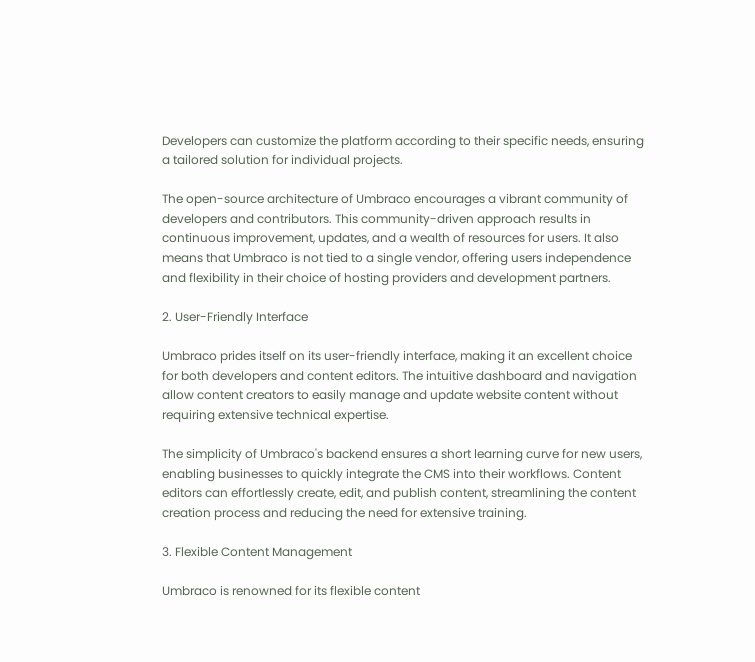Developers can customize the platform according to their specific needs, ensuring a tailored solution for individual projects.

The open-source architecture of Umbraco encourages a vibrant community of developers and contributors. This community-driven approach results in continuous improvement, updates, and a wealth of resources for users. It also means that Umbraco is not tied to a single vendor, offering users independence and flexibility in their choice of hosting providers and development partners.

2. User-Friendly Interface

Umbraco prides itself on its user-friendly interface, making it an excellent choice for both developers and content editors. The intuitive dashboard and navigation allow content creators to easily manage and update website content without requiring extensive technical expertise.

The simplicity of Umbraco's backend ensures a short learning curve for new users, enabling businesses to quickly integrate the CMS into their workflows. Content editors can effortlessly create, edit, and publish content, streamlining the content creation process and reducing the need for extensive training.

3. Flexible Content Management

Umbraco is renowned for its flexible content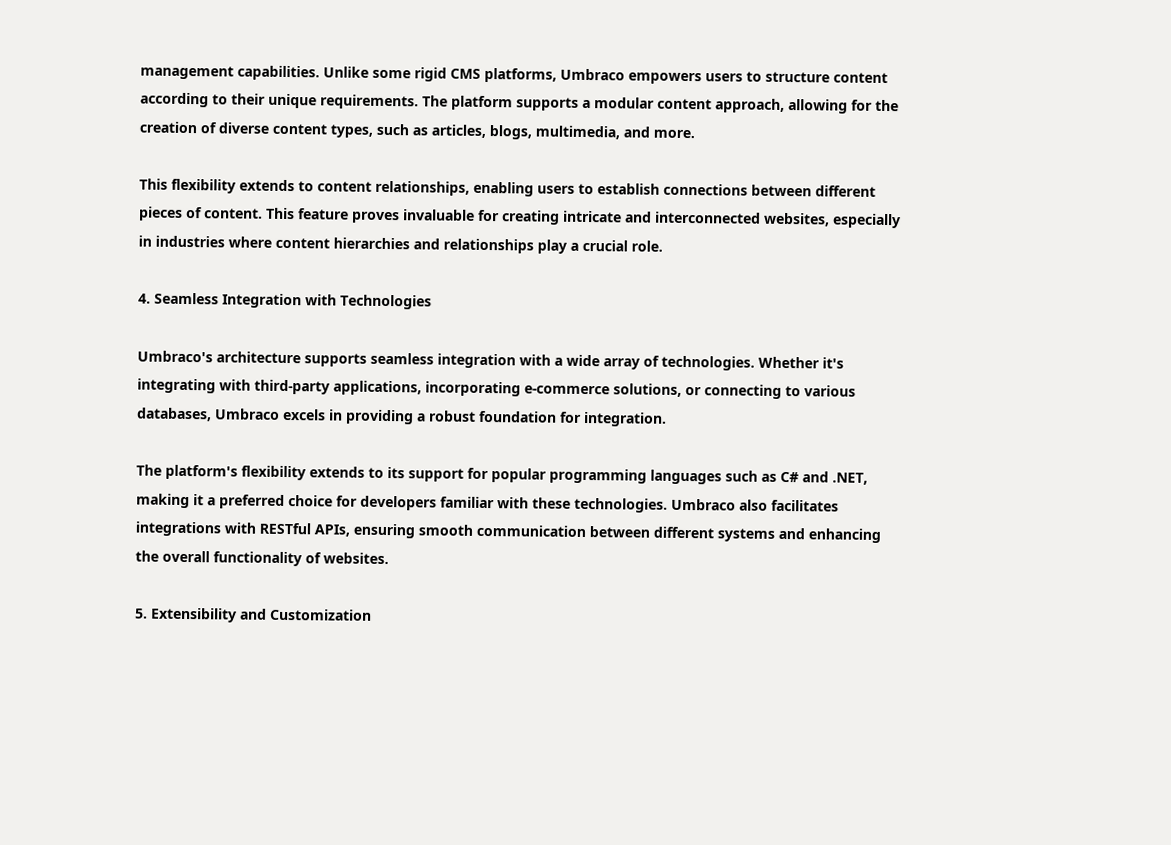management capabilities. Unlike some rigid CMS platforms, Umbraco empowers users to structure content according to their unique requirements. The platform supports a modular content approach, allowing for the creation of diverse content types, such as articles, blogs, multimedia, and more.

This flexibility extends to content relationships, enabling users to establish connections between different pieces of content. This feature proves invaluable for creating intricate and interconnected websites, especially in industries where content hierarchies and relationships play a crucial role.

4. Seamless Integration with Technologies

Umbraco's architecture supports seamless integration with a wide array of technologies. Whether it's integrating with third-party applications, incorporating e-commerce solutions, or connecting to various databases, Umbraco excels in providing a robust foundation for integration.

The platform's flexibility extends to its support for popular programming languages such as C# and .NET, making it a preferred choice for developers familiar with these technologies. Umbraco also facilitates integrations with RESTful APIs, ensuring smooth communication between different systems and enhancing the overall functionality of websites.

5. Extensibility and Customization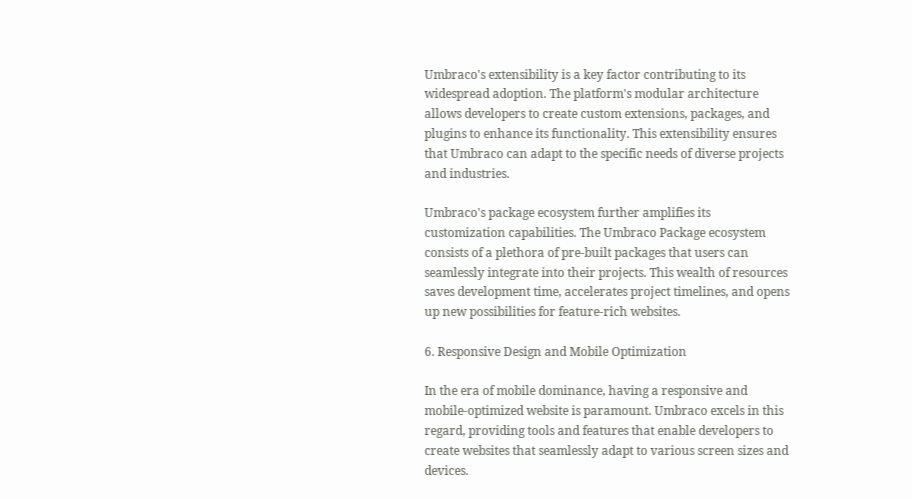Umbraco's extensibility is a key factor contributing to its widespread adoption. The platform's modular architecture allows developers to create custom extensions, packages, and plugins to enhance its functionality. This extensibility ensures that Umbraco can adapt to the specific needs of diverse projects and industries.

Umbraco's package ecosystem further amplifies its customization capabilities. The Umbraco Package ecosystem consists of a plethora of pre-built packages that users can seamlessly integrate into their projects. This wealth of resources saves development time, accelerates project timelines, and opens up new possibilities for feature-rich websites.

6. Responsive Design and Mobile Optimization

In the era of mobile dominance, having a responsive and mobile-optimized website is paramount. Umbraco excels in this regard, providing tools and features that enable developers to create websites that seamlessly adapt to various screen sizes and devices.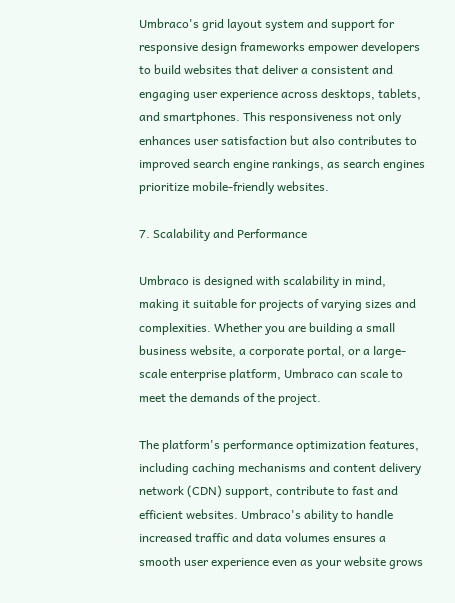Umbraco's grid layout system and support for responsive design frameworks empower developers to build websites that deliver a consistent and engaging user experience across desktops, tablets, and smartphones. This responsiveness not only enhances user satisfaction but also contributes to improved search engine rankings, as search engines prioritize mobile-friendly websites.

7. Scalability and Performance

Umbraco is designed with scalability in mind, making it suitable for projects of varying sizes and complexities. Whether you are building a small business website, a corporate portal, or a large-scale enterprise platform, Umbraco can scale to meet the demands of the project.

The platform's performance optimization features, including caching mechanisms and content delivery network (CDN) support, contribute to fast and efficient websites. Umbraco's ability to handle increased traffic and data volumes ensures a smooth user experience even as your website grows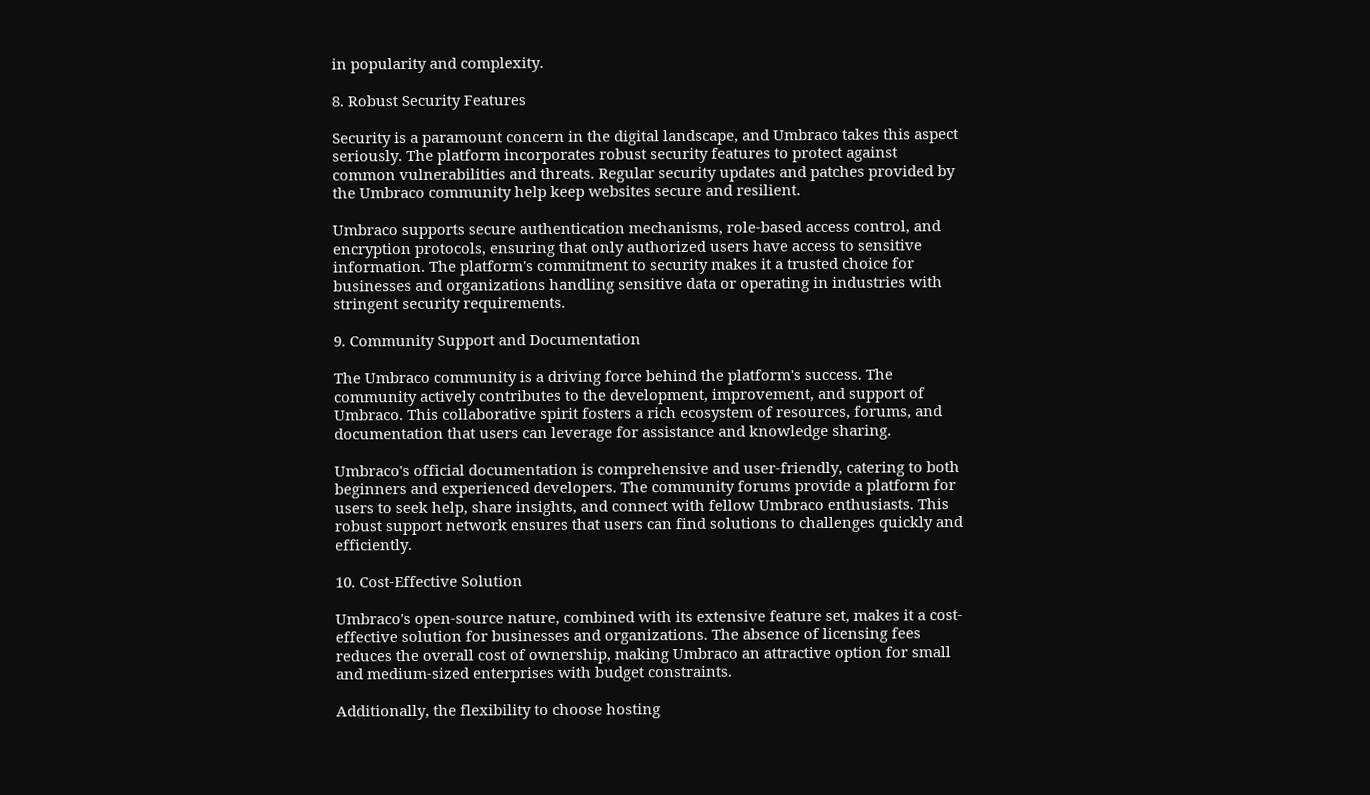in popularity and complexity.

8. Robust Security Features

Security is a paramount concern in the digital landscape, and Umbraco takes this aspect seriously. The platform incorporates robust security features to protect against common vulnerabilities and threats. Regular security updates and patches provided by the Umbraco community help keep websites secure and resilient.

Umbraco supports secure authentication mechanisms, role-based access control, and encryption protocols, ensuring that only authorized users have access to sensitive information. The platform's commitment to security makes it a trusted choice for businesses and organizations handling sensitive data or operating in industries with stringent security requirements.

9. Community Support and Documentation

The Umbraco community is a driving force behind the platform's success. The community actively contributes to the development, improvement, and support of Umbraco. This collaborative spirit fosters a rich ecosystem of resources, forums, and documentation that users can leverage for assistance and knowledge sharing.

Umbraco's official documentation is comprehensive and user-friendly, catering to both beginners and experienced developers. The community forums provide a platform for users to seek help, share insights, and connect with fellow Umbraco enthusiasts. This robust support network ensures that users can find solutions to challenges quickly and efficiently.

10. Cost-Effective Solution

Umbraco's open-source nature, combined with its extensive feature set, makes it a cost-effective solution for businesses and organizations. The absence of licensing fees reduces the overall cost of ownership, making Umbraco an attractive option for small and medium-sized enterprises with budget constraints.

Additionally, the flexibility to choose hosting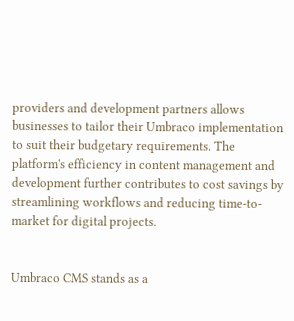providers and development partners allows businesses to tailor their Umbraco implementation to suit their budgetary requirements. The platform's efficiency in content management and development further contributes to cost savings by streamlining workflows and reducing time-to-market for digital projects.


Umbraco CMS stands as a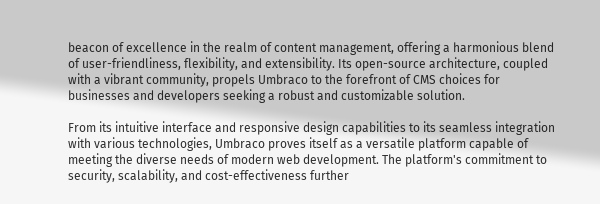beacon of excellence in the realm of content management, offering a harmonious blend of user-friendliness, flexibility, and extensibility. Its open-source architecture, coupled with a vibrant community, propels Umbraco to the forefront of CMS choices for businesses and developers seeking a robust and customizable solution.

From its intuitive interface and responsive design capabilities to its seamless integration with various technologies, Umbraco proves itself as a versatile platform capable of meeting the diverse needs of modern web development. The platform's commitment to security, scalability, and cost-effectiveness further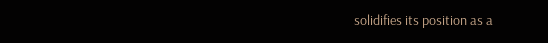solidifies its position as a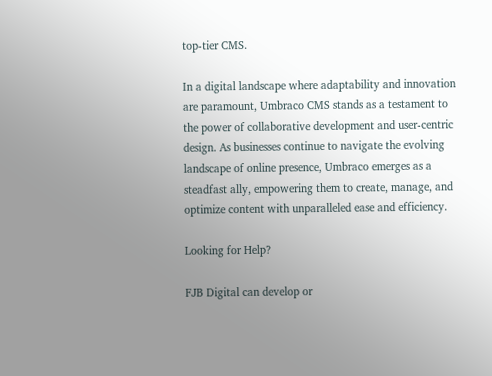top-tier CMS.

In a digital landscape where adaptability and innovation are paramount, Umbraco CMS stands as a testament to the power of collaborative development and user-centric design. As businesses continue to navigate the evolving landscape of online presence, Umbraco emerges as a steadfast ally, empowering them to create, manage, and optimize content with unparalleled ease and efficiency.

Looking for Help?

FJB Digital can develop or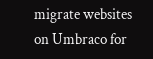migrate websites on Umbraco for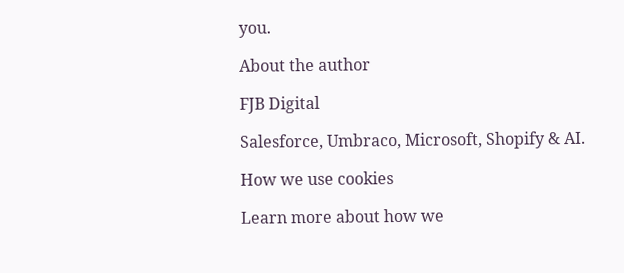you.

About the author

FJB Digital

Salesforce, Umbraco, Microsoft, Shopify & AI.

How we use cookies

Learn more about how we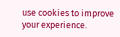use cookies to improve your experience.